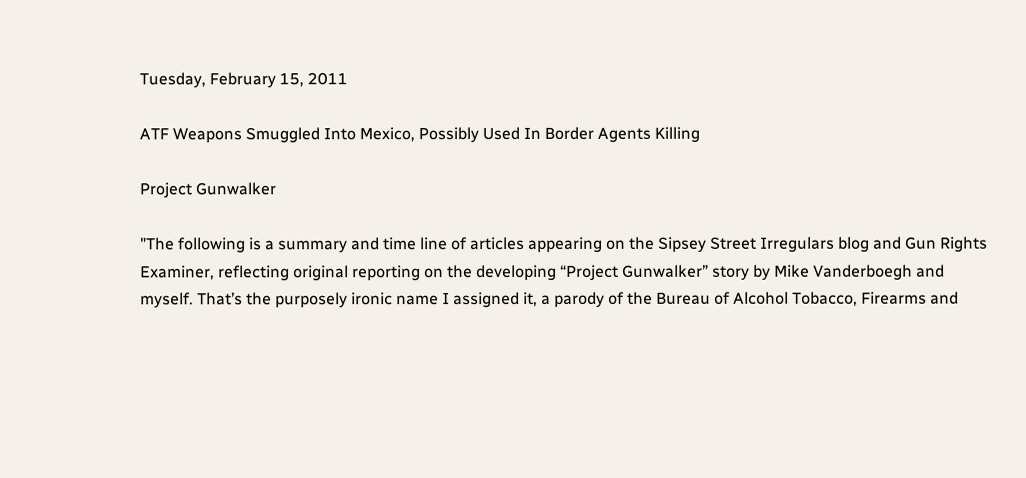Tuesday, February 15, 2011

ATF Weapons Smuggled Into Mexico, Possibly Used In Border Agents Killing

Project Gunwalker

"The following is a summary and time line of articles appearing on the Sipsey Street Irregulars blog and Gun Rights Examiner, reflecting original reporting on the developing “Project Gunwalker” story by Mike Vanderboegh and myself. That’s the purposely ironic name I assigned it, a parody of the Bureau of Alcohol Tobacco, Firearms and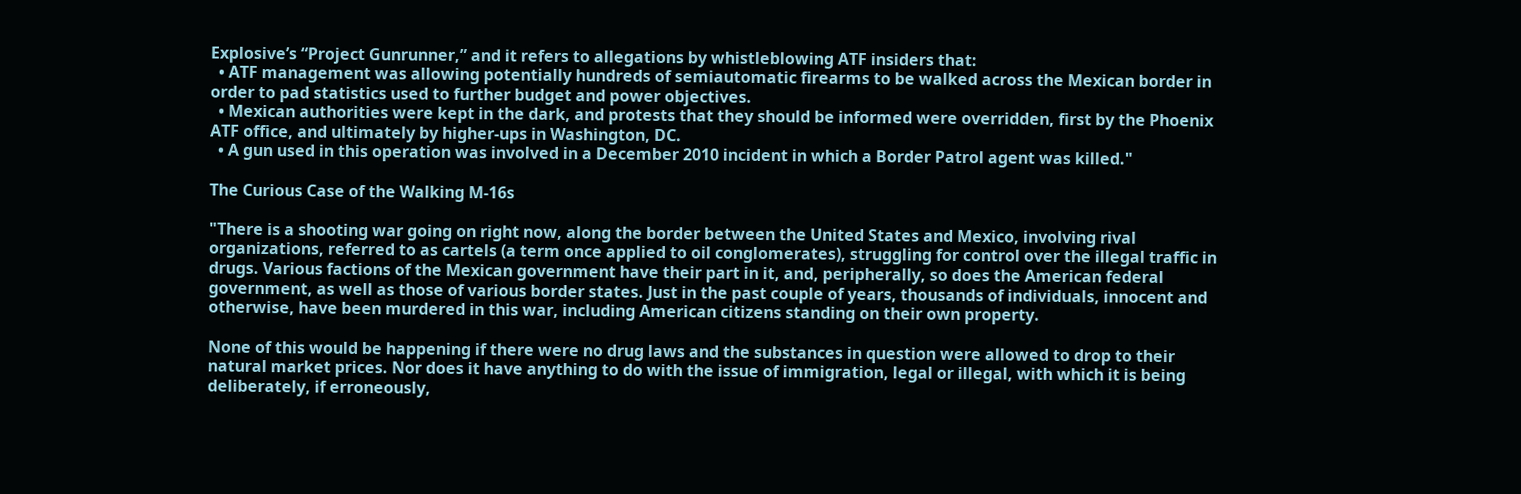Explosive’s “Project Gunrunner,” and it refers to allegations by whistleblowing ATF insiders that:
  • ATF management was allowing potentially hundreds of semiautomatic firearms to be walked across the Mexican border in order to pad statistics used to further budget and power objectives.
  • Mexican authorities were kept in the dark, and protests that they should be informed were overridden, first by the Phoenix ATF office, and ultimately by higher-ups in Washington, DC.
  • A gun used in this operation was involved in a December 2010 incident in which a Border Patrol agent was killed."

The Curious Case of the Walking M-16s

"There is a shooting war going on right now, along the border between the United States and Mexico, involving rival organizations, referred to as cartels (a term once applied to oil conglomerates), struggling for control over the illegal traffic in drugs. Various factions of the Mexican government have their part in it, and, peripherally, so does the American federal government, as well as those of various border states. Just in the past couple of years, thousands of individuals, innocent and otherwise, have been murdered in this war, including American citizens standing on their own property.

None of this would be happening if there were no drug laws and the substances in question were allowed to drop to their natural market prices. Nor does it have anything to do with the issue of immigration, legal or illegal, with which it is being deliberately, if erroneously,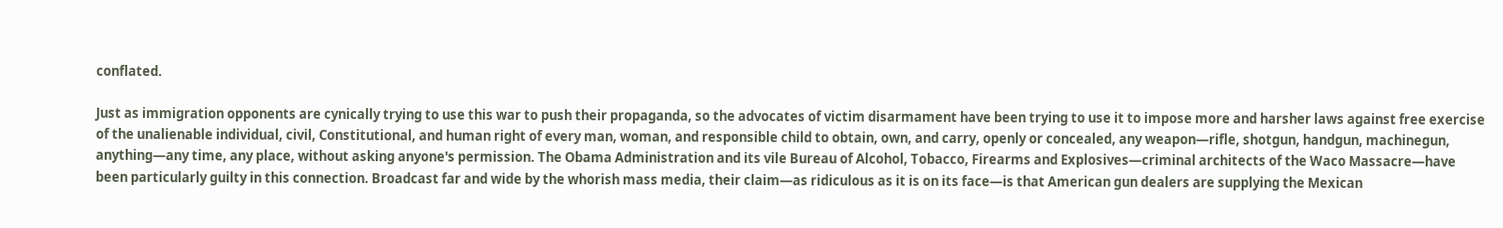conflated.

Just as immigration opponents are cynically trying to use this war to push their propaganda, so the advocates of victim disarmament have been trying to use it to impose more and harsher laws against free exercise of the unalienable individual, civil, Constitutional, and human right of every man, woman, and responsible child to obtain, own, and carry, openly or concealed, any weapon—rifle, shotgun, handgun, machinegun, anything—any time, any place, without asking anyone's permission. The Obama Administration and its vile Bureau of Alcohol, Tobacco, Firearms and Explosives—criminal architects of the Waco Massacre—have been particularly guilty in this connection. Broadcast far and wide by the whorish mass media, their claim—as ridiculous as it is on its face—is that American gun dealers are supplying the Mexican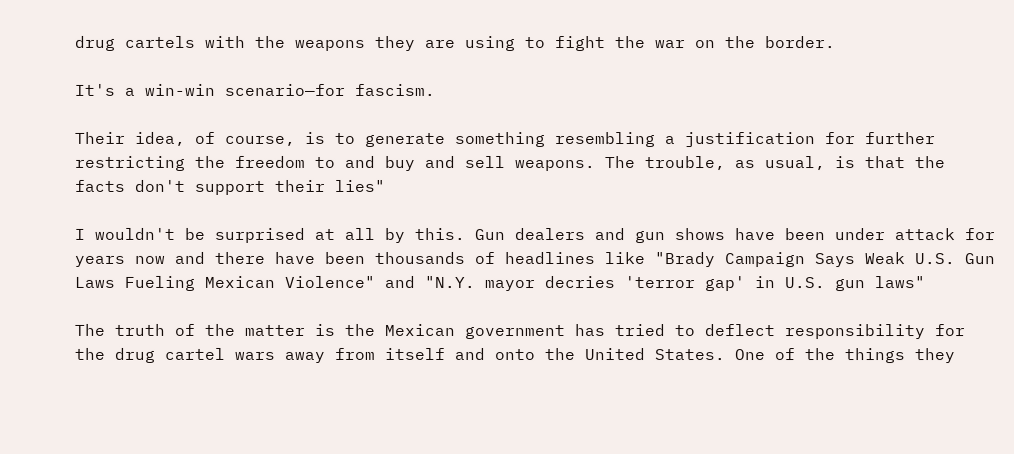drug cartels with the weapons they are using to fight the war on the border.

It's a win-win scenario—for fascism.

Their idea, of course, is to generate something resembling a justification for further restricting the freedom to and buy and sell weapons. The trouble, as usual, is that the facts don't support their lies"

I wouldn't be surprised at all by this. Gun dealers and gun shows have been under attack for years now and there have been thousands of headlines like "Brady Campaign Says Weak U.S. Gun Laws Fueling Mexican Violence" and "N.Y. mayor decries 'terror gap' in U.S. gun laws"

The truth of the matter is the Mexican government has tried to deflect responsibility for the drug cartel wars away from itself and onto the United States. One of the things they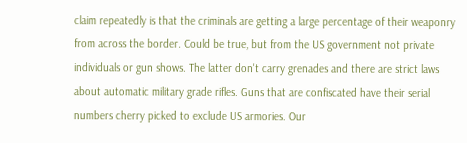claim repeatedly is that the criminals are getting a large percentage of their weaponry from across the border. Could be true, but from the US government not private individuals or gun shows. The latter don't carry grenades and there are strict laws about automatic military grade rifles. Guns that are confiscated have their serial numbers cherry picked to exclude US armories. Our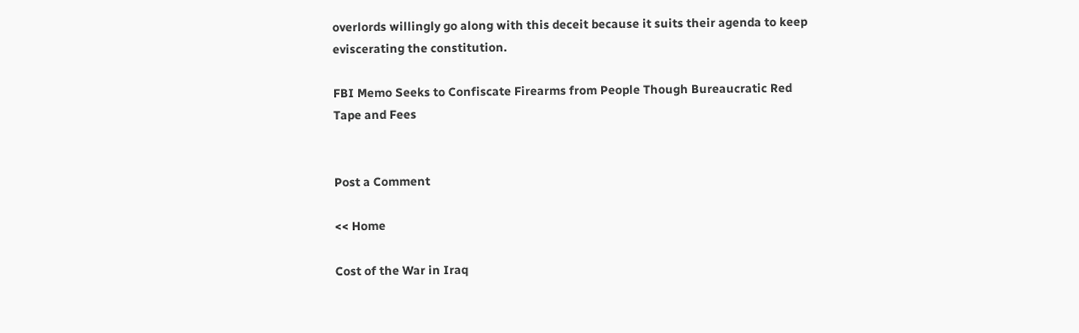overlords willingly go along with this deceit because it suits their agenda to keep eviscerating the constitution.

FBI Memo Seeks to Confiscate Firearms from People Though Bureaucratic Red Tape and Fees


Post a Comment

<< Home

Cost of the War in Iraq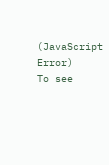(JavaScript Error)
To see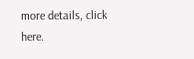more details, click here.